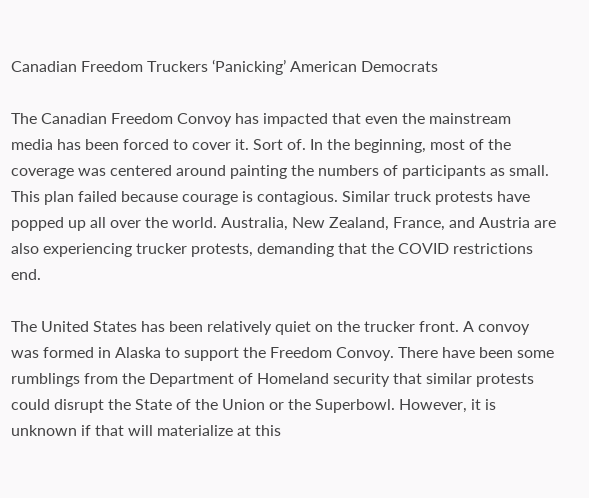Canadian Freedom Truckers ‘Panicking’ American Democrats

The Canadian Freedom Convoy has impacted that even the mainstream media has been forced to cover it. Sort of. In the beginning, most of the coverage was centered around painting the numbers of participants as small. This plan failed because courage is contagious. Similar truck protests have popped up all over the world. Australia, New Zealand, France, and Austria are also experiencing trucker protests, demanding that the COVID restrictions end.

The United States has been relatively quiet on the trucker front. A convoy was formed in Alaska to support the Freedom Convoy. There have been some rumblings from the Department of Homeland security that similar protests could disrupt the State of the Union or the Superbowl. However, it is unknown if that will materialize at this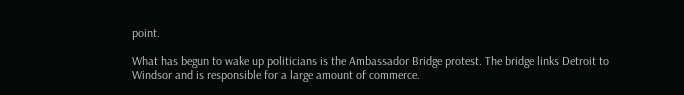point.

What has begun to wake up politicians is the Ambassador Bridge protest. The bridge links Detroit to Windsor and is responsible for a large amount of commerce.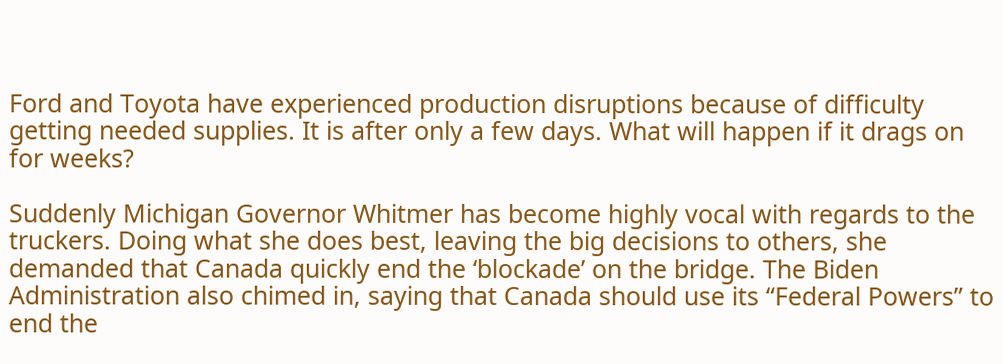Ford and Toyota have experienced production disruptions because of difficulty getting needed supplies. It is after only a few days. What will happen if it drags on for weeks?

Suddenly Michigan Governor Whitmer has become highly vocal with regards to the truckers. Doing what she does best, leaving the big decisions to others, she demanded that Canada quickly end the ‘blockade’ on the bridge. The Biden Administration also chimed in, saying that Canada should use its “Federal Powers” to end the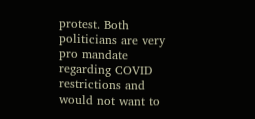protest. Both politicians are very pro mandate regarding COVID restrictions and would not want to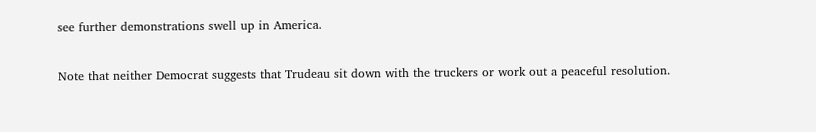see further demonstrations swell up in America.

Note that neither Democrat suggests that Trudeau sit down with the truckers or work out a peaceful resolution.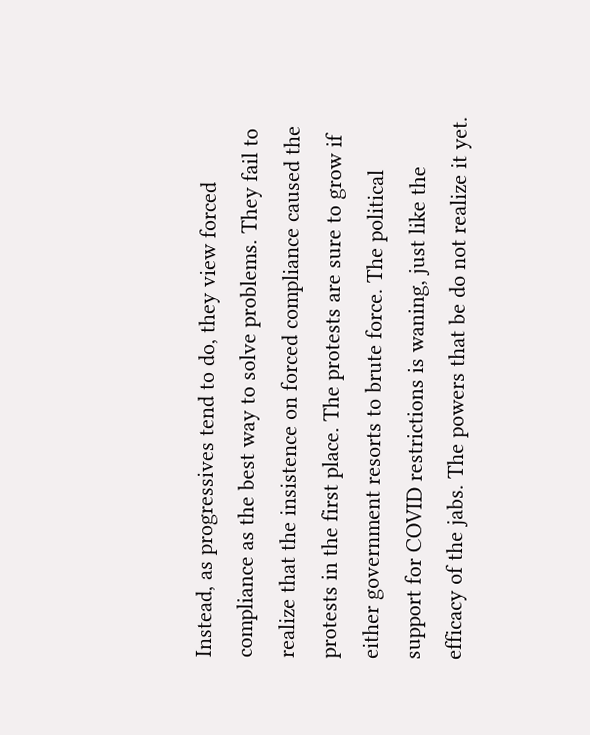Instead, as progressives tend to do, they view forced compliance as the best way to solve problems. They fail to realize that the insistence on forced compliance caused the protests in the first place. The protests are sure to grow if either government resorts to brute force. The political support for COVID restrictions is waning, just like the efficacy of the jabs. The powers that be do not realize it yet.